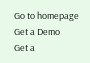Go to homepage
Get a Demo
Get a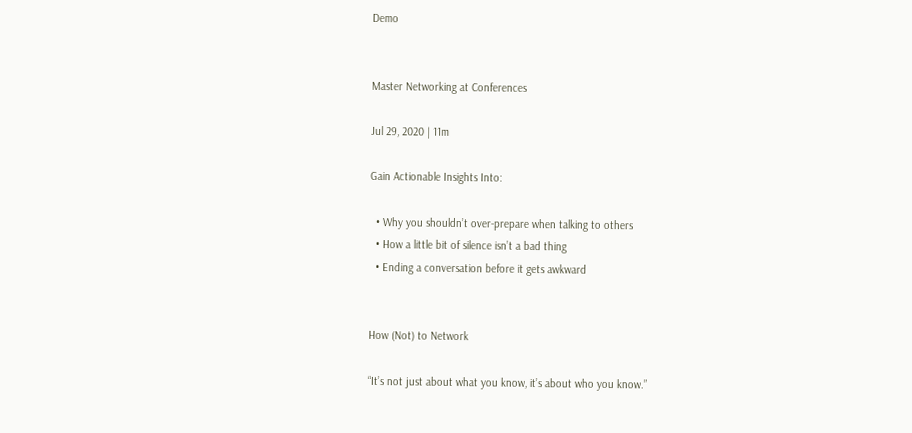Demo


Master Networking at Conferences

Jul 29, 2020 | 11m

Gain Actionable Insights Into:

  • Why you shouldn’t over-prepare when talking to others
  • How a little bit of silence isn’t a bad thing
  • Ending a conversation before it gets awkward


How (Not) to Network

“It’s not just about what you know, it’s about who you know.”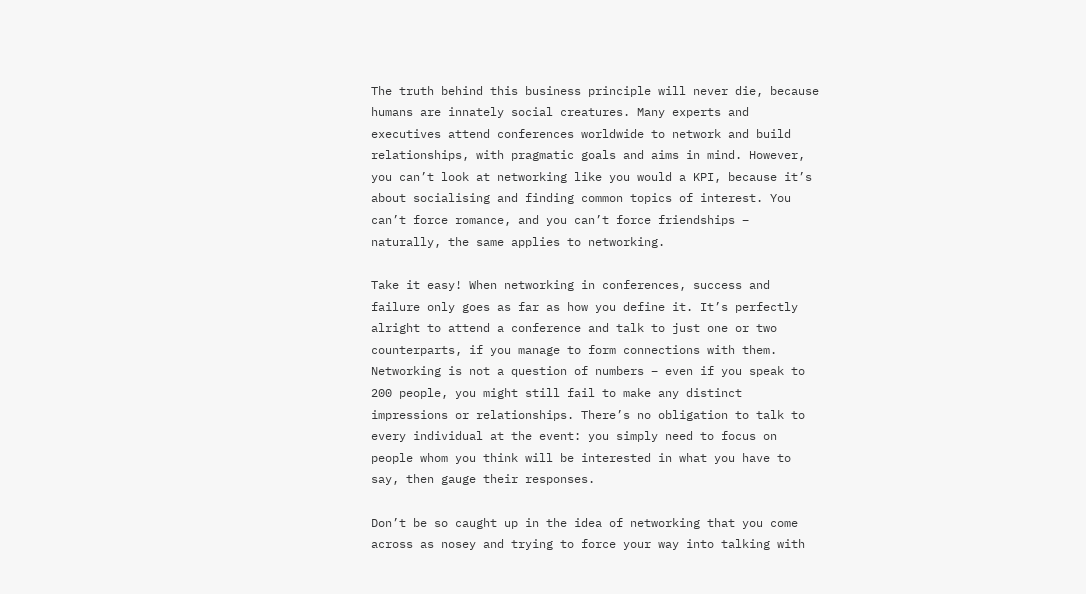The truth behind this business principle will never die, because humans are innately social creatures. Many experts and executives attend conferences worldwide to network and build relationships, with pragmatic goals and aims in mind. However, you can’t look at networking like you would a KPI, because it’s about socialising and finding common topics of interest. You can’t force romance, and you can’t force friendships – naturally, the same applies to networking.

Take it easy! When networking in conferences, success and failure only goes as far as how you define it. It’s perfectly alright to attend a conference and talk to just one or two counterparts, if you manage to form connections with them. Networking is not a question of numbers – even if you speak to 200 people, you might still fail to make any distinct impressions or relationships. There’s no obligation to talk to every individual at the event: you simply need to focus on people whom you think will be interested in what you have to say, then gauge their responses.

Don’t be so caught up in the idea of networking that you come across as nosey and trying to force your way into talking with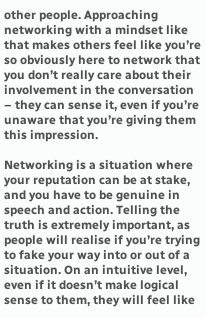other people. Approaching networking with a mindset like that makes others feel like you’re so obviously here to network that you don’t really care about their involvement in the conversation – they can sense it, even if you’re unaware that you’re giving them this impression.

Networking is a situation where your reputation can be at stake, and you have to be genuine in speech and action. Telling the truth is extremely important, as people will realise if you’re trying to fake your way into or out of a situation. On an intuitive level, even if it doesn’t make logical sense to them, they will feel like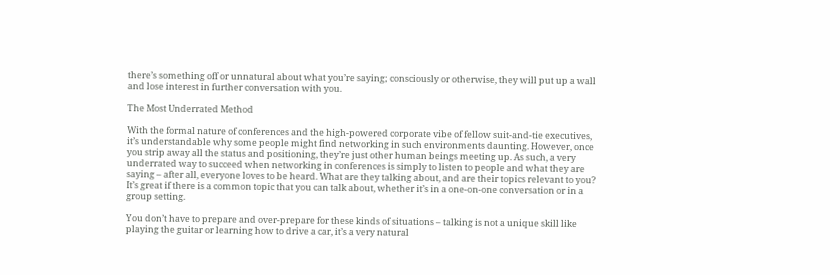there’s something off or unnatural about what you’re saying; consciously or otherwise, they will put up a wall and lose interest in further conversation with you.

The Most Underrated Method

With the formal nature of conferences and the high-powered corporate vibe of fellow suit-and-tie executives, it’s understandable why some people might find networking in such environments daunting. However, once you strip away all the status and positioning, they’re just other human beings meeting up. As such, a very underrated way to succeed when networking in conferences is simply to listen to people and what they are saying – after all, everyone loves to be heard. What are they talking about, and are their topics relevant to you? It’s great if there is a common topic that you can talk about, whether it’s in a one-on-one conversation or in a group setting.

You don’t have to prepare and over-prepare for these kinds of situations – talking is not a unique skill like playing the guitar or learning how to drive a car, it’s a very natural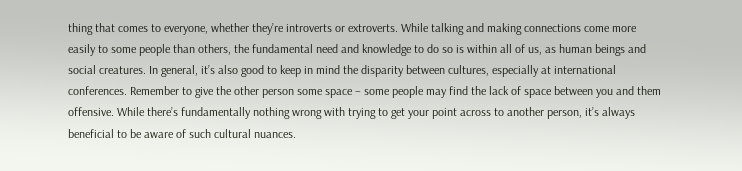thing that comes to everyone, whether they’re introverts or extroverts. While talking and making connections come more easily to some people than others, the fundamental need and knowledge to do so is within all of us, as human beings and social creatures. In general, it’s also good to keep in mind the disparity between cultures, especially at international conferences. Remember to give the other person some space – some people may find the lack of space between you and them offensive. While there’s fundamentally nothing wrong with trying to get your point across to another person, it’s always beneficial to be aware of such cultural nuances.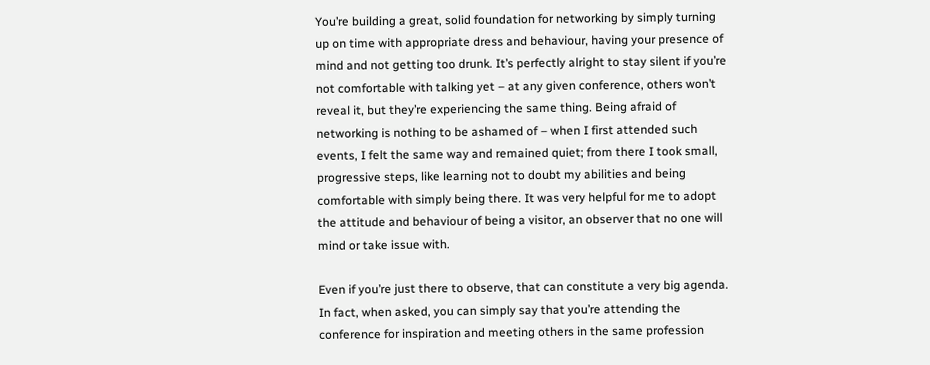You’re building a great, solid foundation for networking by simply turning up on time with appropriate dress and behaviour, having your presence of mind and not getting too drunk. It’s perfectly alright to stay silent if you’re not comfortable with talking yet – at any given conference, others won’t reveal it, but they’re experiencing the same thing. Being afraid of networking is nothing to be ashamed of – when I first attended such events, I felt the same way and remained quiet; from there I took small, progressive steps, like learning not to doubt my abilities and being comfortable with simply being there. It was very helpful for me to adopt the attitude and behaviour of being a visitor, an observer that no one will mind or take issue with.

Even if you’re just there to observe, that can constitute a very big agenda. In fact, when asked, you can simply say that you’re attending the conference for inspiration and meeting others in the same profession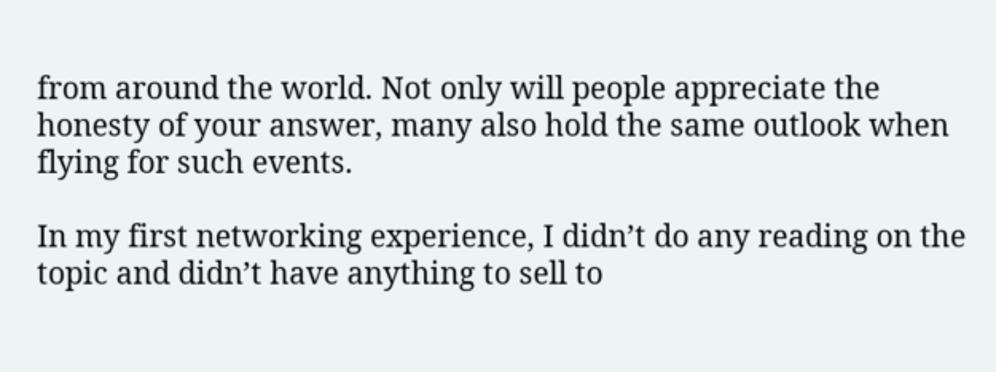from around the world. Not only will people appreciate the honesty of your answer, many also hold the same outlook when flying for such events.

In my first networking experience, I didn’t do any reading on the topic and didn’t have anything to sell to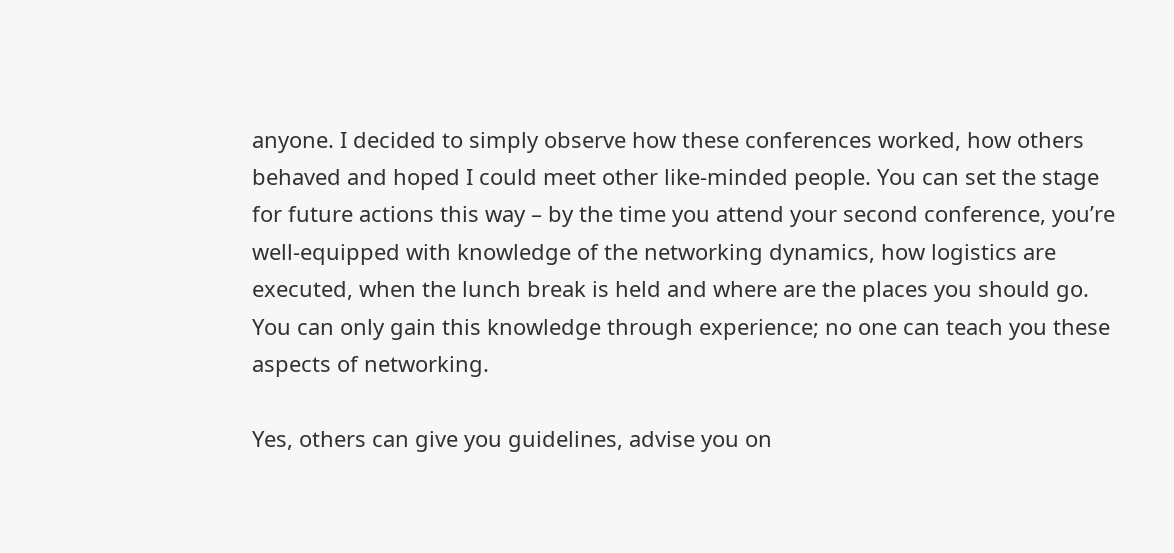anyone. I decided to simply observe how these conferences worked, how others behaved and hoped I could meet other like-minded people. You can set the stage for future actions this way – by the time you attend your second conference, you’re well-equipped with knowledge of the networking dynamics, how logistics are executed, when the lunch break is held and where are the places you should go. You can only gain this knowledge through experience; no one can teach you these aspects of networking.

Yes, others can give you guidelines, advise you on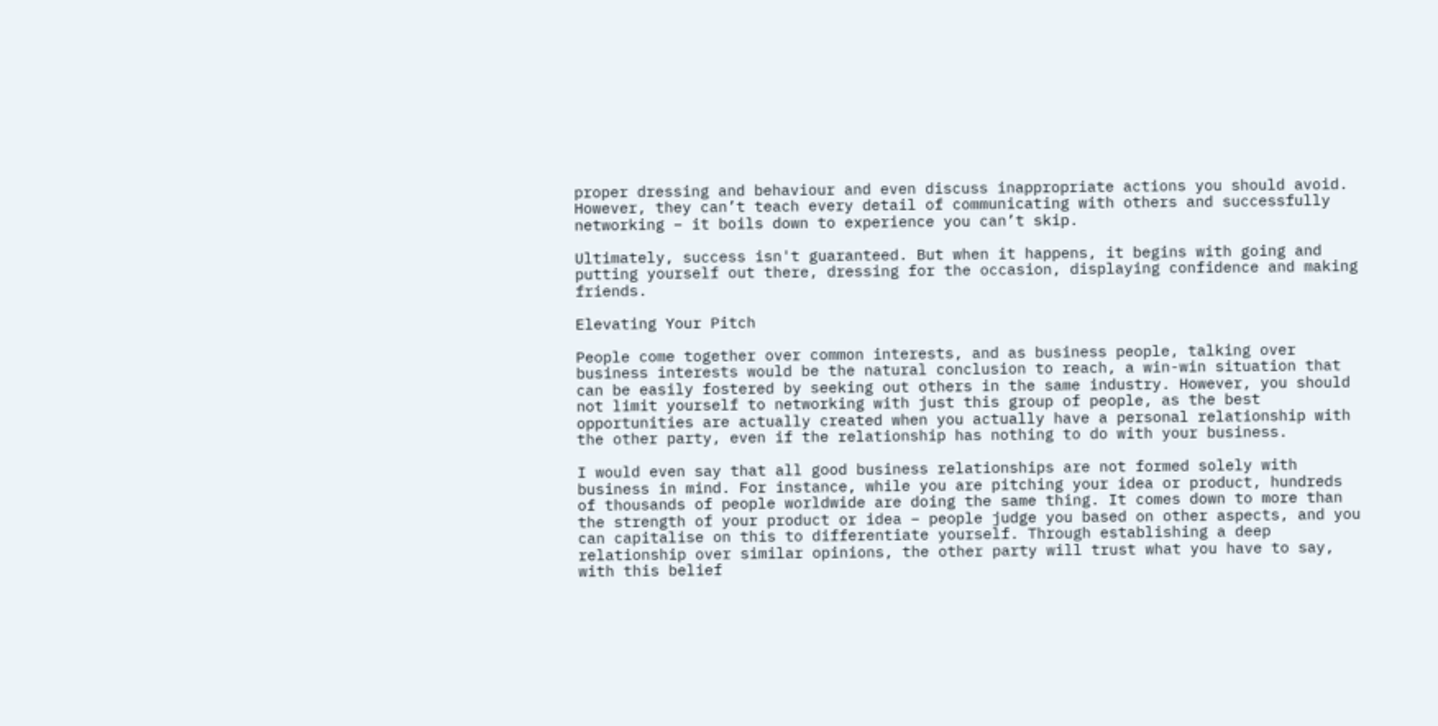proper dressing and behaviour and even discuss inappropriate actions you should avoid. However, they can’t teach every detail of communicating with others and successfully networking – it boils down to experience you can’t skip.

Ultimately, success isn't guaranteed. But when it happens, it begins with going and putting yourself out there, dressing for the occasion, displaying confidence and making friends.

Elevating Your Pitch

People come together over common interests, and as business people, talking over business interests would be the natural conclusion to reach, a win-win situation that can be easily fostered by seeking out others in the same industry. However, you should not limit yourself to networking with just this group of people, as the best opportunities are actually created when you actually have a personal relationship with the other party, even if the relationship has nothing to do with your business.

I would even say that all good business relationships are not formed solely with business in mind. For instance, while you are pitching your idea or product, hundreds of thousands of people worldwide are doing the same thing. It comes down to more than the strength of your product or idea – people judge you based on other aspects, and you can capitalise on this to differentiate yourself. Through establishing a deep relationship over similar opinions, the other party will trust what you have to say, with this belief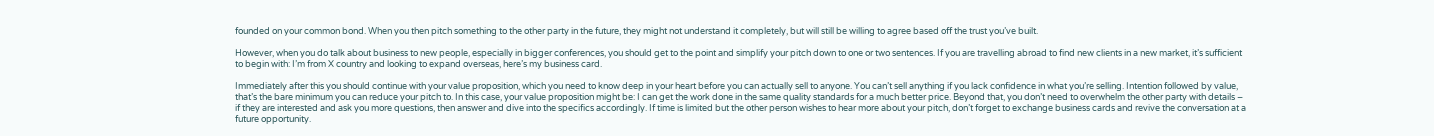founded on your common bond. When you then pitch something to the other party in the future, they might not understand it completely, but will still be willing to agree based off the trust you’ve built.

However, when you do talk about business to new people, especially in bigger conferences, you should get to the point and simplify your pitch down to one or two sentences. If you are travelling abroad to find new clients in a new market, it’s sufficient to begin with: I’m from X country and looking to expand overseas, here’s my business card.

Immediately after this you should continue with your value proposition, which you need to know deep in your heart before you can actually sell to anyone. You can’t sell anything if you lack confidence in what you’re selling. Intention followed by value, that’s the bare minimum you can reduce your pitch to. In this case, your value proposition might be: I can get the work done in the same quality standards for a much better price. Beyond that, you don’t need to overwhelm the other party with details – if they are interested and ask you more questions, then answer and dive into the specifics accordingly. If time is limited but the other person wishes to hear more about your pitch, don’t forget to exchange business cards and revive the conversation at a future opportunity.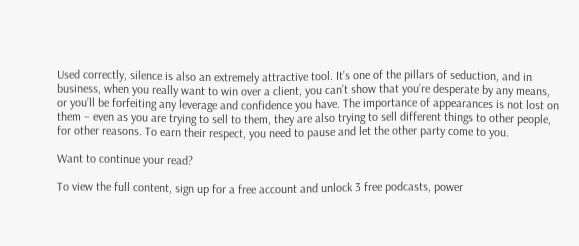Used correctly, silence is also an extremely attractive tool. It’s one of the pillars of seduction, and in business, when you really want to win over a client, you can’t show that you’re desperate by any means, or you’ll be forfeiting any leverage and confidence you have. The importance of appearances is not lost on them – even as you are trying to sell to them, they are also trying to sell different things to other people, for other reasons. To earn their respect, you need to pause and let the other party come to you.

Want to continue your read?

To view the full content, sign up for a free account and unlock 3 free podcasts, power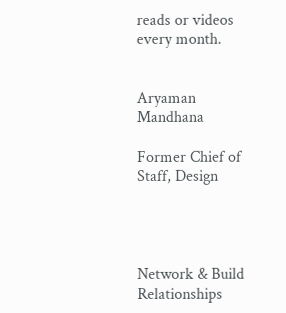reads or videos every month.


Aryaman Mandhana

Former Chief of Staff, Design




Network & Build Relationships